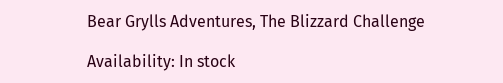Bear Grylls Adventures, The Blizzard Challenge

Availability: In stock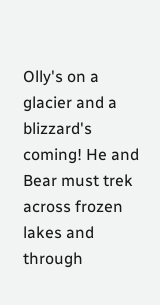Olly's on a glacier and a blizzard's coming! He and Bear must trek across frozen lakes and through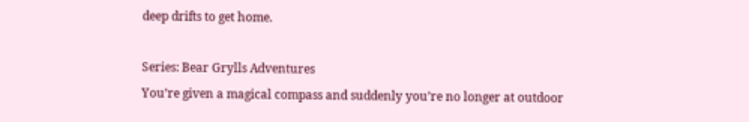deep drifts to get home.

Series: Bear Grylls Adventures
You’re given a magical compass and suddenly you’re no longer at outdoor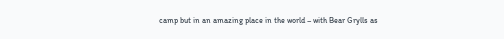camp but in an amazing place in the world – with Bear Grylls as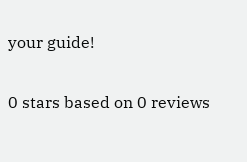your guide!

0 stars based on 0 reviews